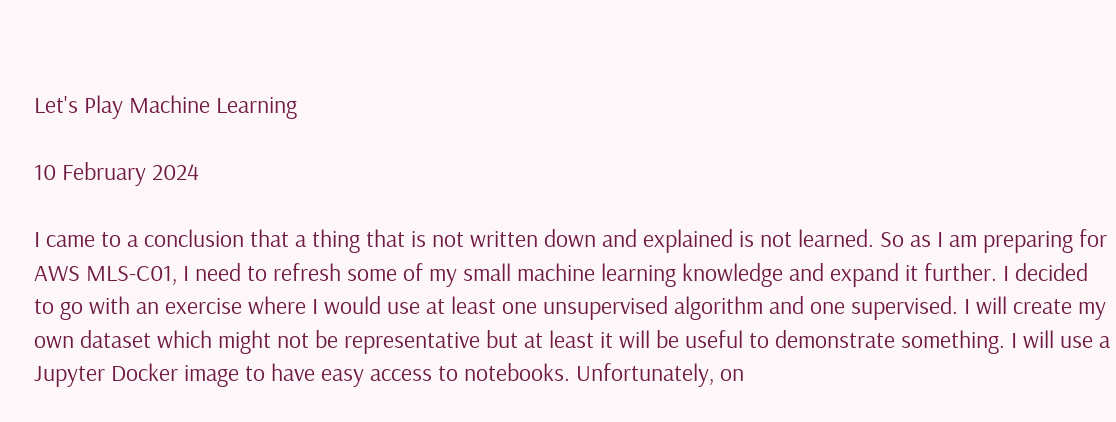Let's Play Machine Learning

10 February 2024

I came to a conclusion that a thing that is not written down and explained is not learned. So as I am preparing for AWS MLS-C01, I need to refresh some of my small machine learning knowledge and expand it further. I decided to go with an exercise where I would use at least one unsupervised algorithm and one supervised. I will create my own dataset which might not be representative but at least it will be useful to demonstrate something. I will use a Jupyter Docker image to have easy access to notebooks. Unfortunately, on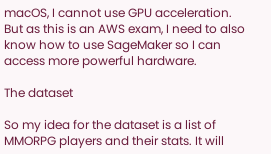macOS, I cannot use GPU acceleration. But as this is an AWS exam, I need to also know how to use SageMaker so I can access more powerful hardware.

The dataset

So my idea for the dataset is a list of MMORPG players and their stats. It will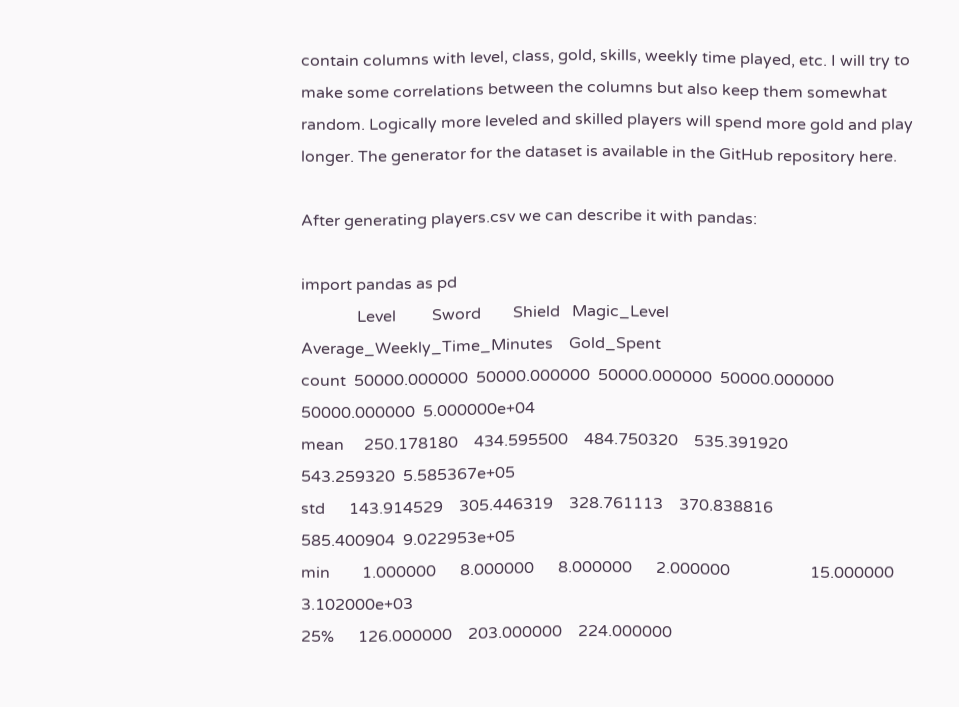contain columns with level, class, gold, skills, weekly time played, etc. I will try to make some correlations between the columns but also keep them somewhat random. Logically more leveled and skilled players will spend more gold and play longer. The generator for the dataset is available in the GitHub repository here.

After generating players.csv we can describe it with pandas:

import pandas as pd
              Level         Sword        Shield   Magic_Level  Average_Weekly_Time_Minutes    Gold_Spent
count  50000.000000  50000.000000  50000.000000  50000.000000                 50000.000000  5.000000e+04
mean     250.178180    434.595500    484.750320    535.391920                   543.259320  5.585367e+05
std      143.914529    305.446319    328.761113    370.838816                   585.400904  9.022953e+05
min        1.000000      8.000000      8.000000      2.000000                    15.000000  3.102000e+03
25%      126.000000    203.000000    224.000000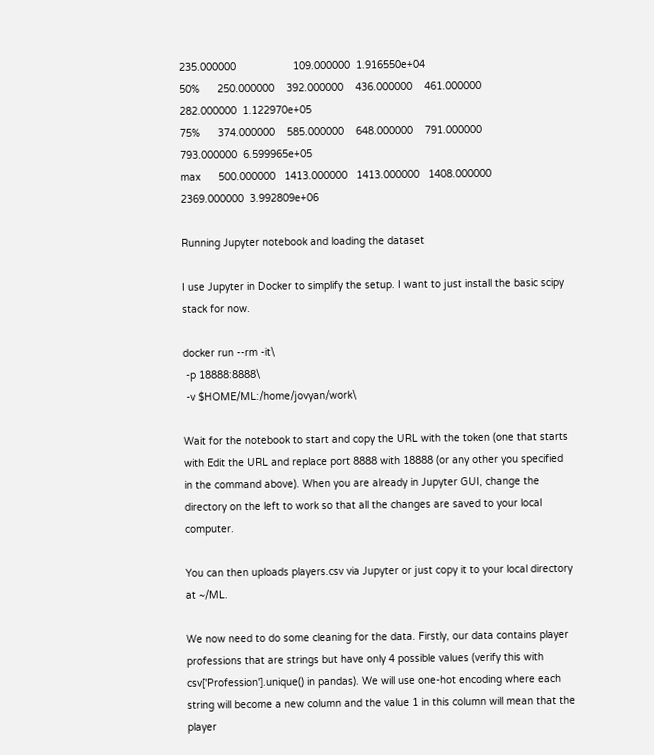235.000000                   109.000000  1.916550e+04
50%      250.000000    392.000000    436.000000    461.000000                   282.000000  1.122970e+05
75%      374.000000    585.000000    648.000000    791.000000                   793.000000  6.599965e+05
max      500.000000   1413.000000   1413.000000   1408.000000                  2369.000000  3.992809e+06

Running Jupyter notebook and loading the dataset

I use Jupyter in Docker to simplify the setup. I want to just install the basic scipy stack for now.

docker run --rm -it\
 -p 18888:8888\
 -v $HOME/ML:/home/jovyan/work\

Wait for the notebook to start and copy the URL with the token (one that starts with Edit the URL and replace port 8888 with 18888 (or any other you specified in the command above). When you are already in Jupyter GUI, change the directory on the left to work so that all the changes are saved to your local computer.

You can then uploads players.csv via Jupyter or just copy it to your local directory at ~/ML.

We now need to do some cleaning for the data. Firstly, our data contains player professions that are strings but have only 4 possible values (verify this with csv['Profession'].unique() in pandas). We will use one-hot encoding where each string will become a new column and the value 1 in this column will mean that the player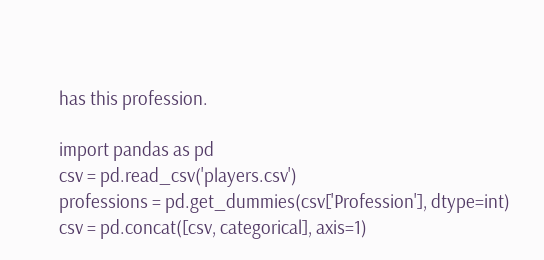has this profession.

import pandas as pd
csv = pd.read_csv('players.csv')
professions = pd.get_dummies(csv['Profession'], dtype=int)
csv = pd.concat([csv, categorical], axis=1)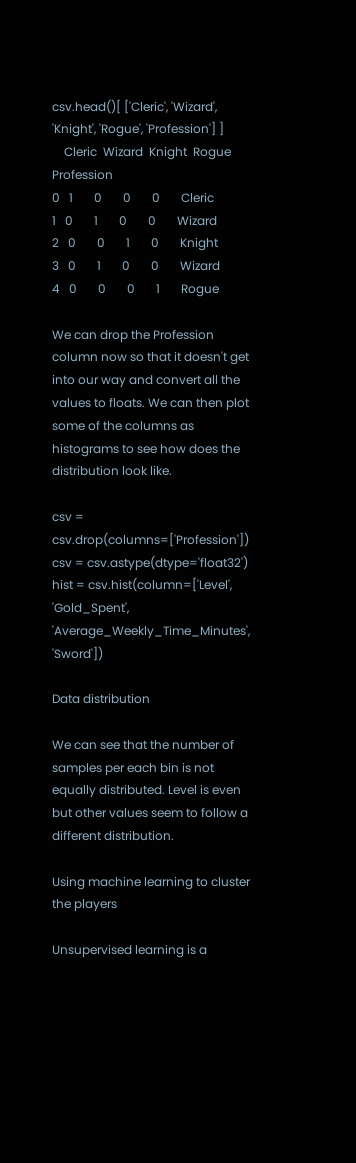csv.head()[ ['Cleric', 'Wizard', 'Knight', 'Rogue', 'Profession'] ]
    Cleric  Wizard  Knight  Rogue   Profession
0   1       0       0       0       Cleric
1   0       1       0       0       Wizard
2   0       0       1       0       Knight
3   0       1       0       0       Wizard
4   0       0       0       1       Rogue

We can drop the Profession column now so that it doesn't get into our way and convert all the values to floats. We can then plot some of the columns as histograms to see how does the distribution look like.

csv = csv.drop(columns=['Profession'])
csv = csv.astype(dtype='float32')
hist = csv.hist(column=['Level', 'Gold_Spent', 'Average_Weekly_Time_Minutes', 'Sword'])

Data distribution

We can see that the number of samples per each bin is not equally distributed. Level is even but other values seem to follow a different distribution.

Using machine learning to cluster the players

Unsupervised learning is a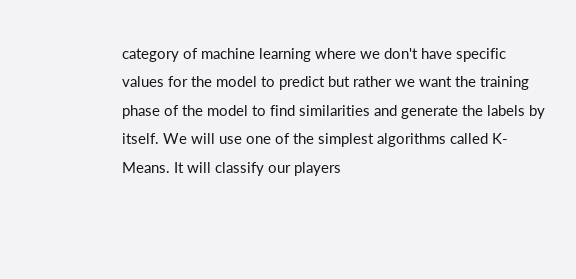category of machine learning where we don't have specific values for the model to predict but rather we want the training phase of the model to find similarities and generate the labels by itself. We will use one of the simplest algorithms called K-Means. It will classify our players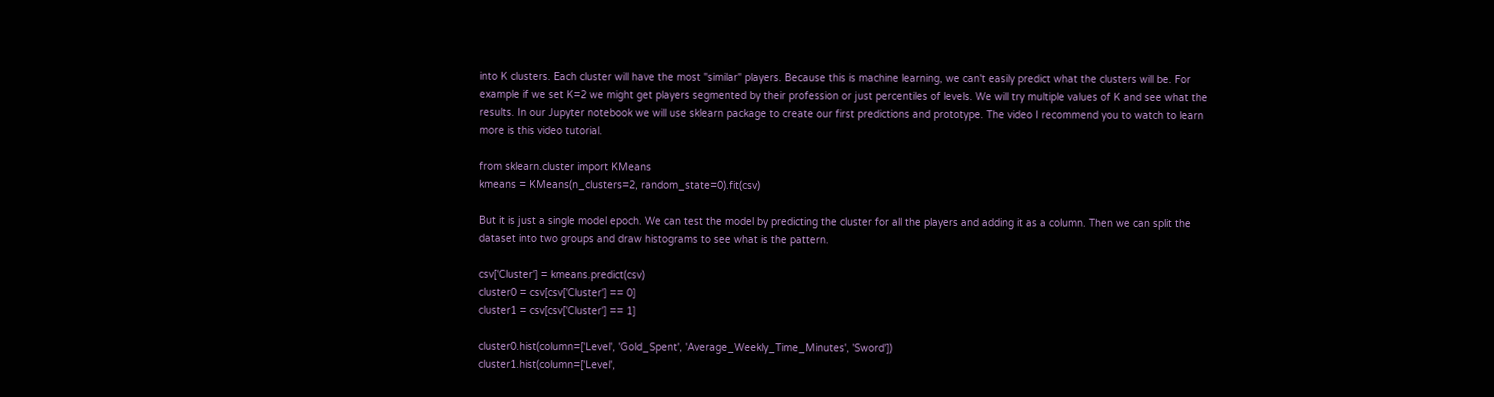into K clusters. Each cluster will have the most "similar" players. Because this is machine learning, we can't easily predict what the clusters will be. For example if we set K=2 we might get players segmented by their profession or just percentiles of levels. We will try multiple values of K and see what the results. In our Jupyter notebook we will use sklearn package to create our first predictions and prototype. The video I recommend you to watch to learn more is this video tutorial.

from sklearn.cluster import KMeans
kmeans = KMeans(n_clusters=2, random_state=0).fit(csv)

But it is just a single model epoch. We can test the model by predicting the cluster for all the players and adding it as a column. Then we can split the dataset into two groups and draw histograms to see what is the pattern.

csv['Cluster'] = kmeans.predict(csv)
cluster0 = csv[csv['Cluster'] == 0]
cluster1 = csv[csv['Cluster'] == 1]

cluster0.hist(column=['Level', 'Gold_Spent', 'Average_Weekly_Time_Minutes', 'Sword'])
cluster1.hist(column=['Level',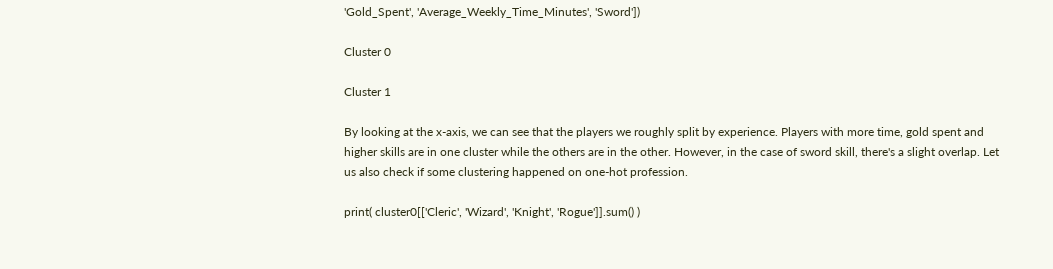'Gold_Spent', 'Average_Weekly_Time_Minutes', 'Sword'])

Cluster 0

Cluster 1

By looking at the x-axis, we can see that the players we roughly split by experience. Players with more time, gold spent and higher skills are in one cluster while the others are in the other. However, in the case of sword skill, there's a slight overlap. Let us also check if some clustering happened on one-hot profession.

print( cluster0[['Cleric', 'Wizard', 'Knight', 'Rogue']].sum() )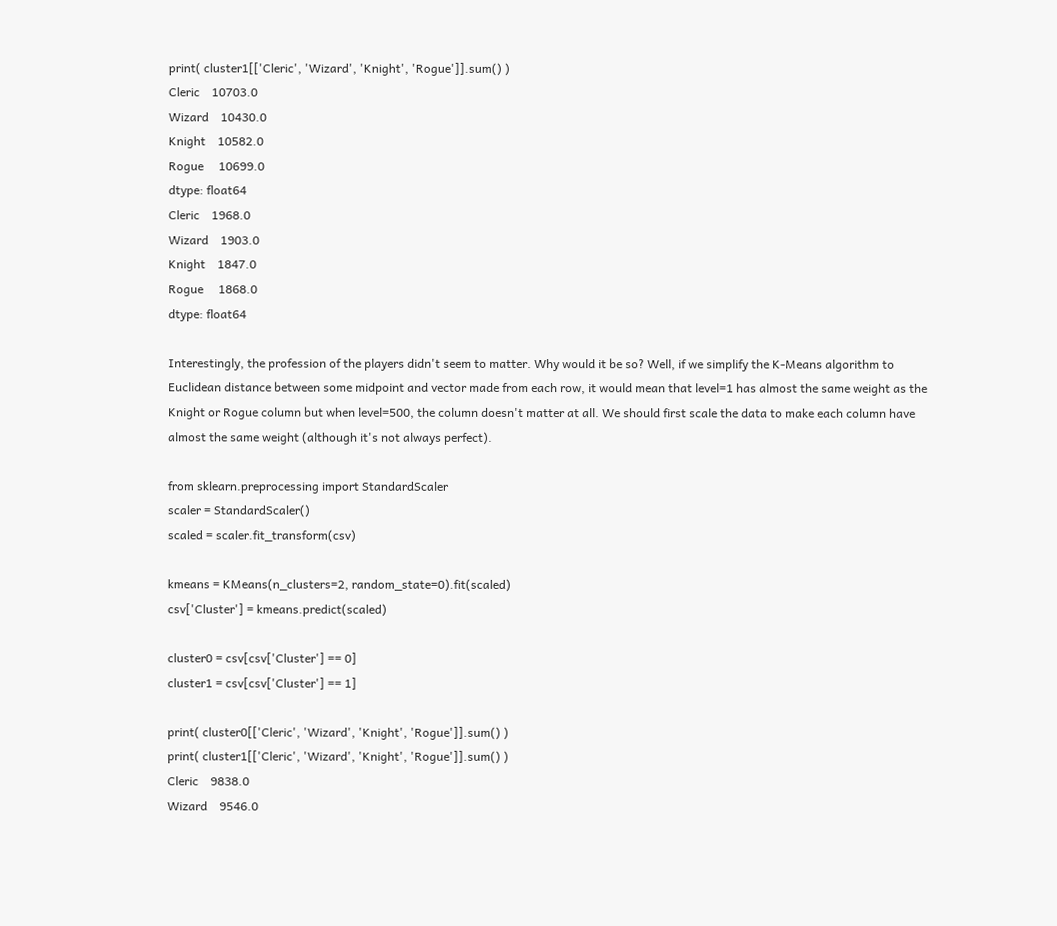print( cluster1[['Cleric', 'Wizard', 'Knight', 'Rogue']].sum() )
Cleric    10703.0
Wizard    10430.0
Knight    10582.0
Rogue     10699.0
dtype: float64
Cleric    1968.0
Wizard    1903.0
Knight    1847.0
Rogue     1868.0
dtype: float64

Interestingly, the profession of the players didn't seem to matter. Why would it be so? Well, if we simplify the K-Means algorithm to Euclidean distance between some midpoint and vector made from each row, it would mean that level=1 has almost the same weight as the Knight or Rogue column but when level=500, the column doesn't matter at all. We should first scale the data to make each column have almost the same weight (although it's not always perfect).

from sklearn.preprocessing import StandardScaler
scaler = StandardScaler()
scaled = scaler.fit_transform(csv)

kmeans = KMeans(n_clusters=2, random_state=0).fit(scaled)
csv['Cluster'] = kmeans.predict(scaled)

cluster0 = csv[csv['Cluster'] == 0]
cluster1 = csv[csv['Cluster'] == 1]

print( cluster0[['Cleric', 'Wizard', 'Knight', 'Rogue']].sum() )
print( cluster1[['Cleric', 'Wizard', 'Knight', 'Rogue']].sum() )
Cleric    9838.0
Wizard    9546.0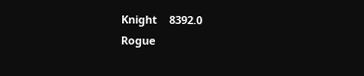Knight    8392.0
Rogue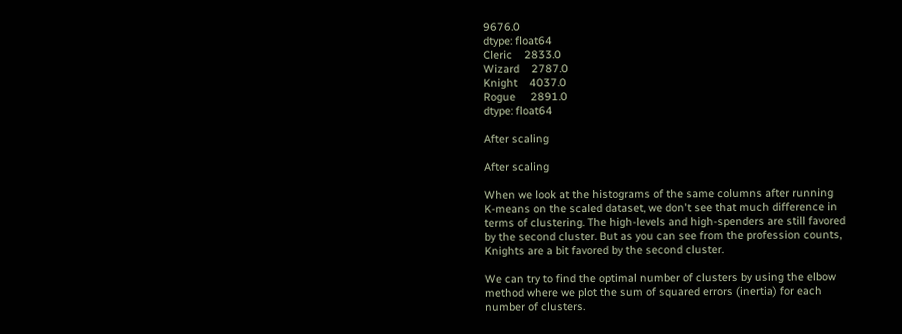9676.0
dtype: float64
Cleric    2833.0
Wizard    2787.0
Knight    4037.0
Rogue     2891.0
dtype: float64

After scaling

After scaling

When we look at the histograms of the same columns after running K-means on the scaled dataset, we don't see that much difference in terms of clustering. The high-levels and high-spenders are still favored by the second cluster. But as you can see from the profession counts, Knights are a bit favored by the second cluster.

We can try to find the optimal number of clusters by using the elbow method where we plot the sum of squared errors (inertia) for each number of clusters.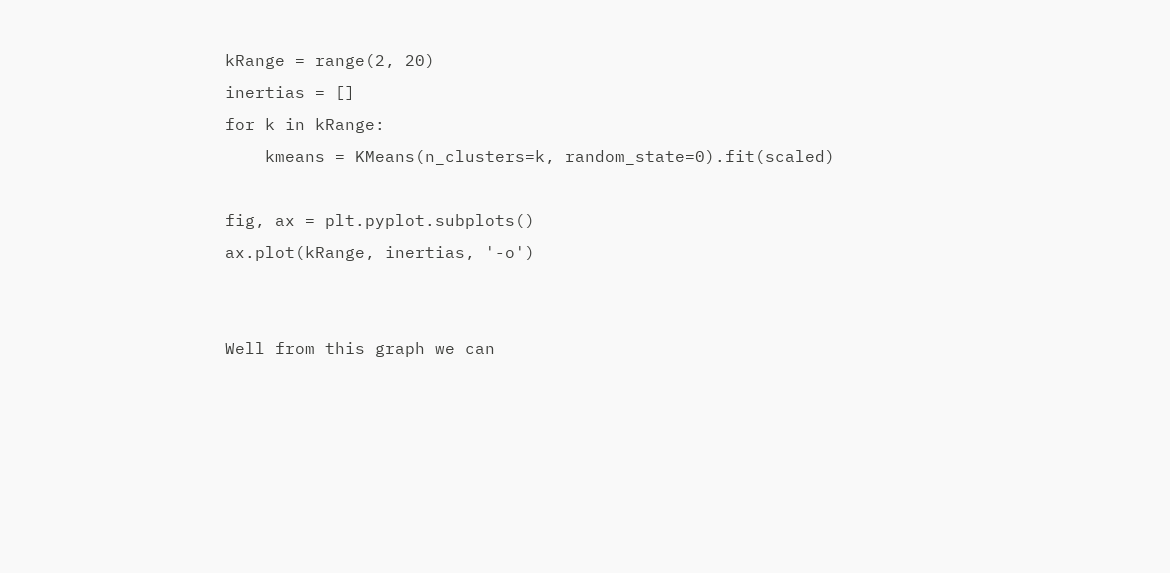kRange = range(2, 20)
inertias = []
for k in kRange:
    kmeans = KMeans(n_clusters=k, random_state=0).fit(scaled)

fig, ax = plt.pyplot.subplots()
ax.plot(kRange, inertias, '-o')


Well from this graph we can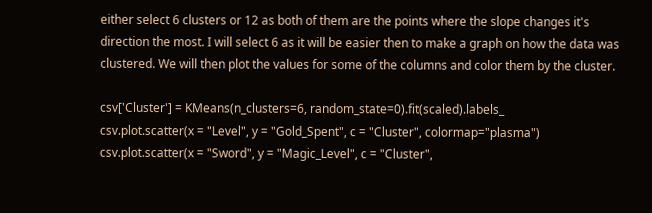either select 6 clusters or 12 as both of them are the points where the slope changes it's direction the most. I will select 6 as it will be easier then to make a graph on how the data was clustered. We will then plot the values for some of the columns and color them by the cluster.

csv['Cluster'] = KMeans(n_clusters=6, random_state=0).fit(scaled).labels_
csv.plot.scatter(x = "Level", y = "Gold_Spent", c = "Cluster", colormap="plasma")
csv.plot.scatter(x = "Sword", y = "Magic_Level", c = "Cluster",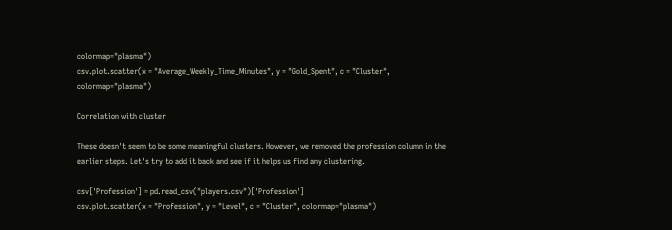colormap="plasma")
csv.plot.scatter(x = "Average_Weekly_Time_Minutes", y = "Gold_Spent", c = "Cluster", colormap="plasma")

Correlation with cluster

These doesn't seem to be some meaningful clusters. However, we removed the profession column in the earlier steps. Let's try to add it back and see if it helps us find any clustering.

csv['Profession'] = pd.read_csv("players.csv")['Profession']
csv.plot.scatter(x = "Profession", y = "Level", c = "Cluster", colormap="plasma")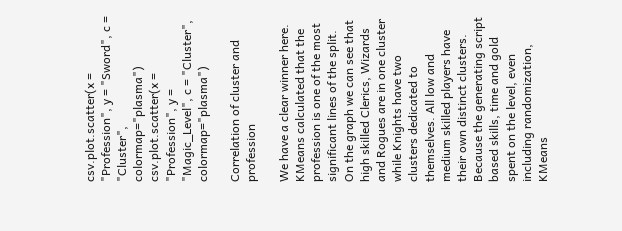csv.plot.scatter(x = "Profession", y = "Sword", c = "Cluster", colormap="plasma")
csv.plot.scatter(x = "Profession", y = "Magic_Level", c = "Cluster", colormap="plasma")

Correlation of cluster and profession

We have a clear winner here. KMeans calculated that the profession is one of the most significant lines of the split. On the graph we can see that high skilled Clerics, Wizards and Rogues are in one cluster while Knights have two clusters dedicated to themselves. All low and medium skilled players have their own distinct clusters. Because the generating script based skills, time and gold spent on the level, even including randomization, KMeans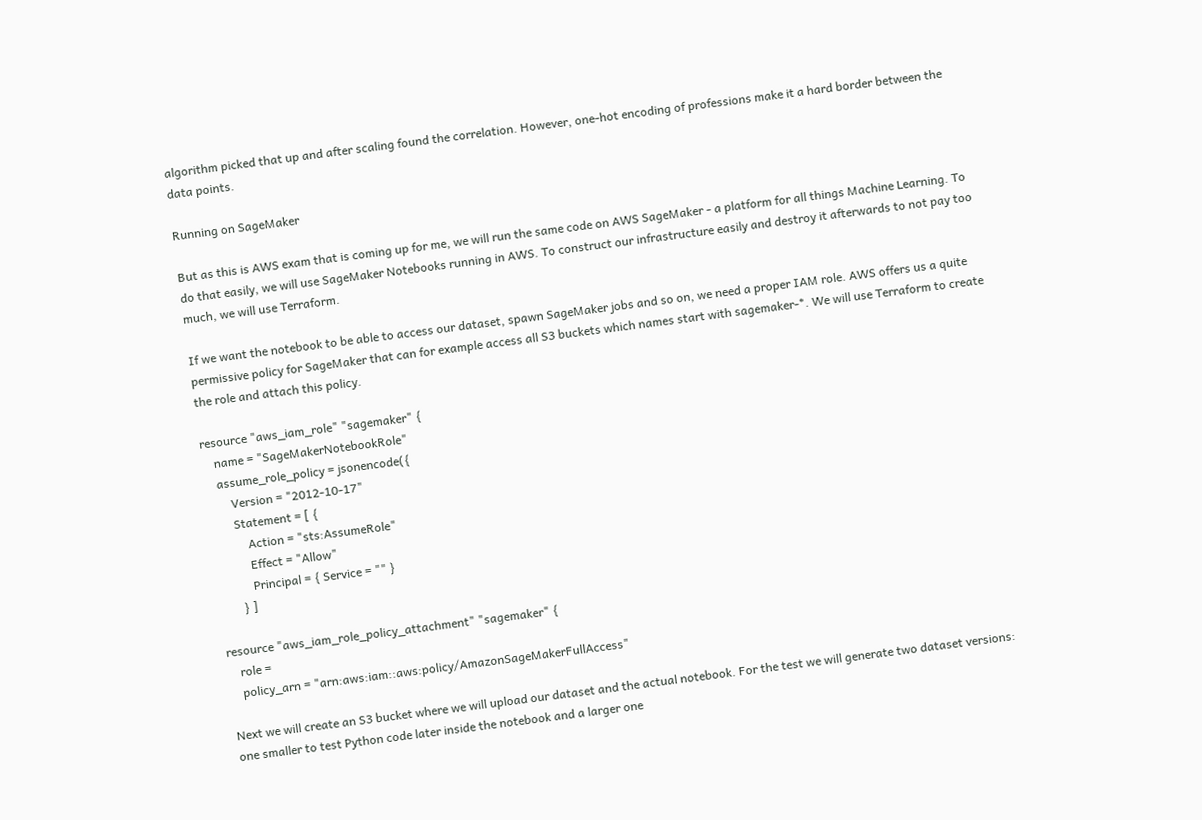algorithm picked that up and after scaling found the correlation. However, one-hot encoding of professions make it a hard border between the data points.

Running on SageMaker

But as this is AWS exam that is coming up for me, we will run the same code on AWS SageMaker - a platform for all things Machine Learning. To do that easily, we will use SageMaker Notebooks running in AWS. To construct our infrastructure easily and destroy it afterwards to not pay too much, we will use Terraform.

If we want the notebook to be able to access our dataset, spawn SageMaker jobs and so on, we need a proper IAM role. AWS offers us a quite permissive policy for SageMaker that can for example access all S3 buckets which names start with sagemaker-*. We will use Terraform to create the role and attach this policy.

resource "aws_iam_role" "sagemaker" {
    name = "SageMakerNotebookRole"
    assume_role_policy = jsonencode({
        Version = "2012-10-17"
        Statement = [ {
            Action = "sts:AssumeRole"
            Effect = "Allow"
            Principal = { Service = "" }
        } ]

resource "aws_iam_role_policy_attachment" "sagemaker" {
    role =
    policy_arn = "arn:aws:iam::aws:policy/AmazonSageMakerFullAccess"

Next we will create an S3 bucket where we will upload our dataset and the actual notebook. For the test we will generate two dataset versions: one smaller to test Python code later inside the notebook and a larger one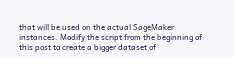that will be used on the actual SageMaker instances. Modify the script from the beginning of this post to create a bigger dataset of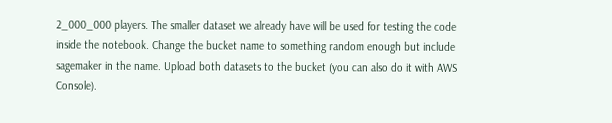2_000_000 players. The smaller dataset we already have will be used for testing the code inside the notebook. Change the bucket name to something random enough but include sagemaker in the name. Upload both datasets to the bucket (you can also do it with AWS Console).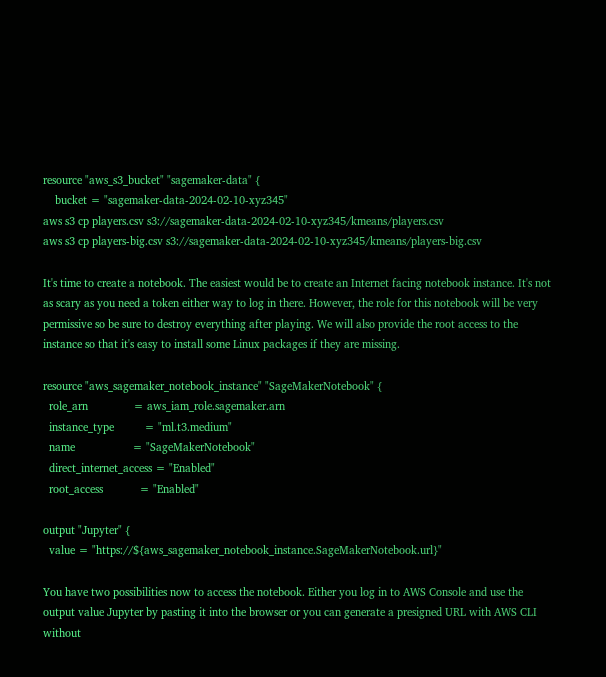resource "aws_s3_bucket" "sagemaker-data" {
    bucket = "sagemaker-data-2024-02-10-xyz345"
aws s3 cp players.csv s3://sagemaker-data-2024-02-10-xyz345/kmeans/players.csv
aws s3 cp players-big.csv s3://sagemaker-data-2024-02-10-xyz345/kmeans/players-big.csv

It's time to create a notebook. The easiest would be to create an Internet facing notebook instance. It's not as scary as you need a token either way to log in there. However, the role for this notebook will be very permissive so be sure to destroy everything after playing. We will also provide the root access to the instance so that it's easy to install some Linux packages if they are missing.

resource "aws_sagemaker_notebook_instance" "SageMakerNotebook" {
  role_arn               = aws_iam_role.sagemaker.arn
  instance_type          = "ml.t3.medium"
  name                   = "SageMakerNotebook"
  direct_internet_access = "Enabled"
  root_access            = "Enabled"

output "Jupyter" {
  value = "https://${aws_sagemaker_notebook_instance.SageMakerNotebook.url}"

You have two possibilities now to access the notebook. Either you log in to AWS Console and use the output value Jupyter by pasting it into the browser or you can generate a presigned URL with AWS CLI without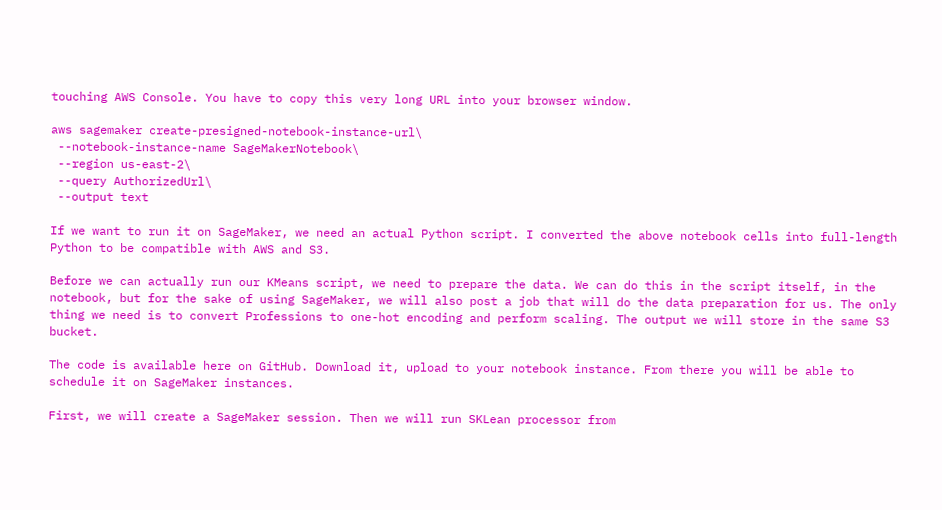touching AWS Console. You have to copy this very long URL into your browser window.

aws sagemaker create-presigned-notebook-instance-url\
 --notebook-instance-name SageMakerNotebook\
 --region us-east-2\
 --query AuthorizedUrl\
 --output text

If we want to run it on SageMaker, we need an actual Python script. I converted the above notebook cells into full-length Python to be compatible with AWS and S3.

Before we can actually run our KMeans script, we need to prepare the data. We can do this in the script itself, in the notebook, but for the sake of using SageMaker, we will also post a job that will do the data preparation for us. The only thing we need is to convert Professions to one-hot encoding and perform scaling. The output we will store in the same S3 bucket.

The code is available here on GitHub. Download it, upload to your notebook instance. From there you will be able to schedule it on SageMaker instances.

First, we will create a SageMaker session. Then we will run SKLean processor from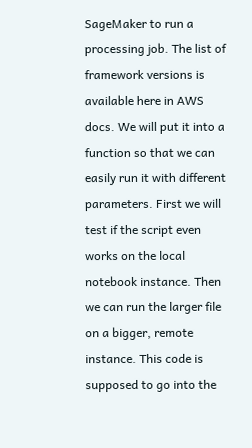SageMaker to run a processing job. The list of framework versions is available here in AWS docs. We will put it into a function so that we can easily run it with different parameters. First we will test if the script even works on the local notebook instance. Then we can run the larger file on a bigger, remote instance. This code is supposed to go into the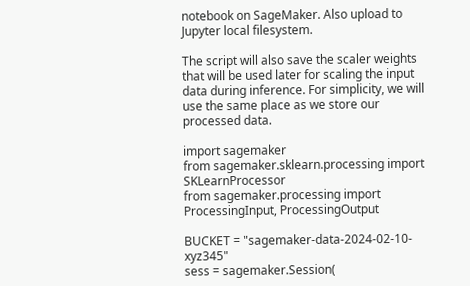notebook on SageMaker. Also upload to Jupyter local filesystem.

The script will also save the scaler weights that will be used later for scaling the input data during inference. For simplicity, we will use the same place as we store our processed data.

import sagemaker
from sagemaker.sklearn.processing import SKLearnProcessor
from sagemaker.processing import ProcessingInput, ProcessingOutput

BUCKET = "sagemaker-data-2024-02-10-xyz345"
sess = sagemaker.Session(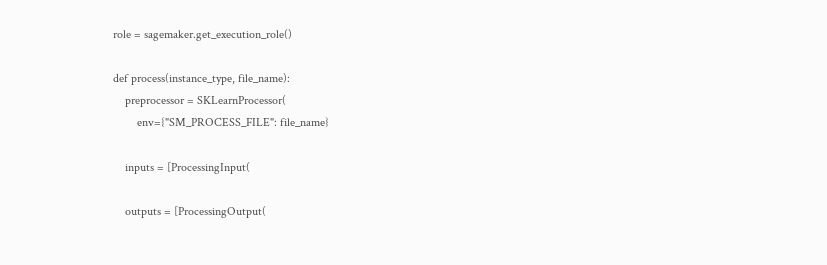role = sagemaker.get_execution_role()

def process(instance_type, file_name):
    preprocessor = SKLearnProcessor(
        env={"SM_PROCESS_FILE": file_name}

    inputs = [ProcessingInput(

    outputs = [ProcessingOutput(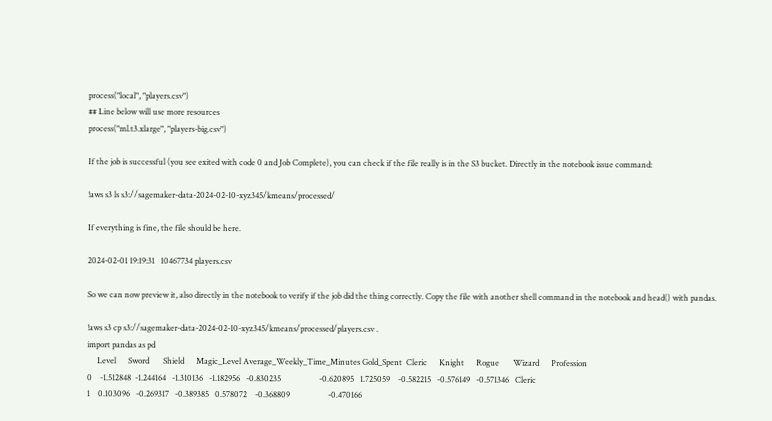process("local", "players.csv")
## Line below will use more resources
process("ml.t3.xlarge", "players-big.csv")

If the job is successful (you see exited with code 0 and Job Complete), you can check if the file really is in the S3 bucket. Directly in the notebook issue command:

!aws s3 ls s3://sagemaker-data-2024-02-10-xyz345/kmeans/processed/

If everything is fine, the file should be here.

2024-02-01 19:19:31   10467734 players.csv

So we can now preview it, also directly in the notebook to verify if the job did the thing correctly. Copy the file with another shell command in the notebook and head() with pandas.

!aws s3 cp s3://sagemaker-data-2024-02-10-xyz345/kmeans/processed/players.csv .
import pandas as pd
     Level      Sword       Shield      Magic_Level Average_Weekly_Time_Minutes Gold_Spent  Cleric      Knight      Rogue       Wizard      Profession
0    -1.512848  -1.244164   -1.310136   -1.182956   -0.830235                   -0.620895   1.725059    -0.582215   -0.576149   -0.571346   Cleric
1    0.103096   -0.269317   -0.389385   0.578072    -0.368809                   -0.470166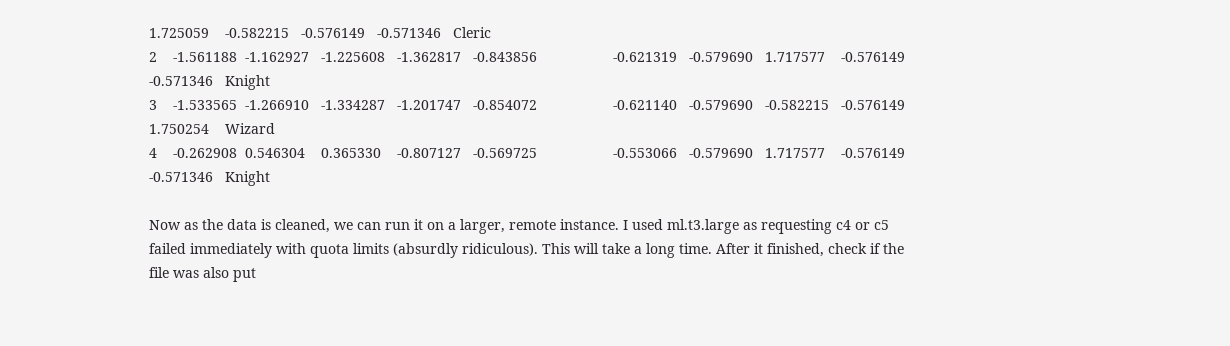1.725059    -0.582215   -0.576149   -0.571346   Cleric
2    -1.561188  -1.162927   -1.225608   -1.362817   -0.843856                   -0.621319   -0.579690   1.717577    -0.576149   -0.571346   Knight
3    -1.533565  -1.266910   -1.334287   -1.201747   -0.854072                   -0.621140   -0.579690   -0.582215   -0.576149   1.750254    Wizard
4    -0.262908  0.546304    0.365330    -0.807127   -0.569725                   -0.553066   -0.579690   1.717577    -0.576149   -0.571346   Knight

Now as the data is cleaned, we can run it on a larger, remote instance. I used ml.t3.large as requesting c4 or c5 failed immediately with quota limits (absurdly ridiculous). This will take a long time. After it finished, check if the file was also put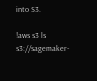into S3.

!aws s3 ls s3://sagemaker-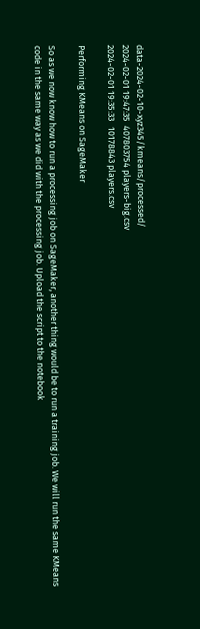data-2024-02-10-xyz345/kmeans/processed/
2024-02-01 19:47:35  407803754 players-big.csv
2024-02-01 19:35:33   10178843 players.csv

Performing KMeans on SageMaker

So as we now know how to run a processing job on SageMaker, another thing would be to run a training job. We will run the same KMeans code in the same way as we did with the processing job. Upload the script to the notebook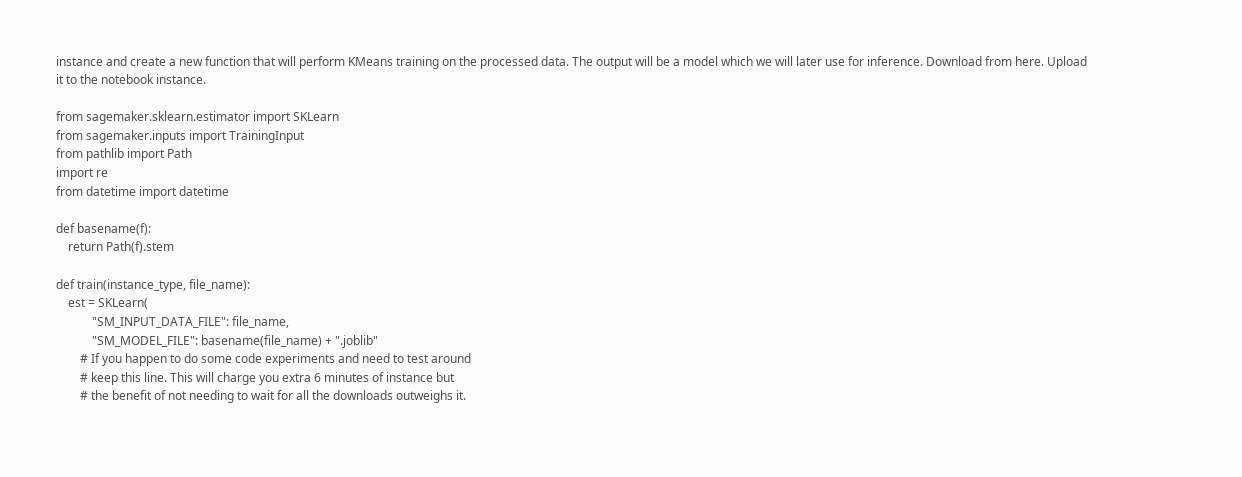instance and create a new function that will perform KMeans training on the processed data. The output will be a model which we will later use for inference. Download from here. Upload it to the notebook instance.

from sagemaker.sklearn.estimator import SKLearn
from sagemaker.inputs import TrainingInput
from pathlib import Path
import re
from datetime import datetime

def basename(f):
    return Path(f).stem

def train(instance_type, file_name):
    est = SKLearn(
            "SM_INPUT_DATA_FILE": file_name,
            "SM_MODEL_FILE": basename(file_name) + ".joblib"
        # If you happen to do some code experiments and need to test around
        # keep this line. This will charge you extra 6 minutes of instance but
        # the benefit of not needing to wait for all the downloads outweighs it.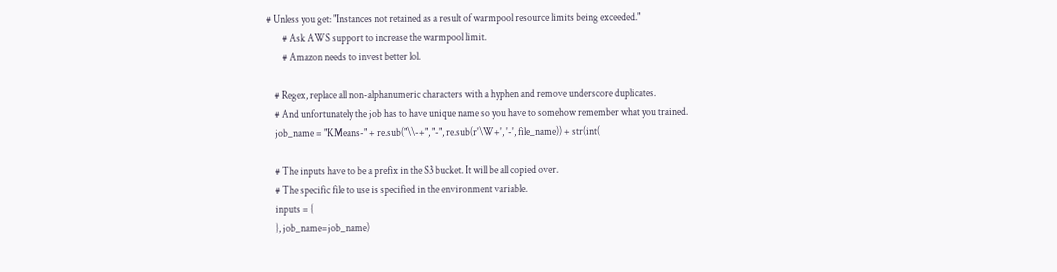# Unless you get: "Instances not retained as a result of warmpool resource limits being exceeded."
        # Ask AWS support to increase the warmpool limit.
        # Amazon needs to invest better lol.

    # Regex, replace all non-alphanumeric characters with a hyphen and remove underscore duplicates.
    # And unfortunately the job has to have unique name so you have to somehow remember what you trained.
    job_name = "KMeans-" + re.sub("\\-+", "-", re.sub(r'\W+', '-', file_name)) + str(int(

    # The inputs have to be a prefix in the S3 bucket. It will be all copied over.
    # The specific file to use is specified in the environment variable.
    inputs = {
    }, job_name=job_name)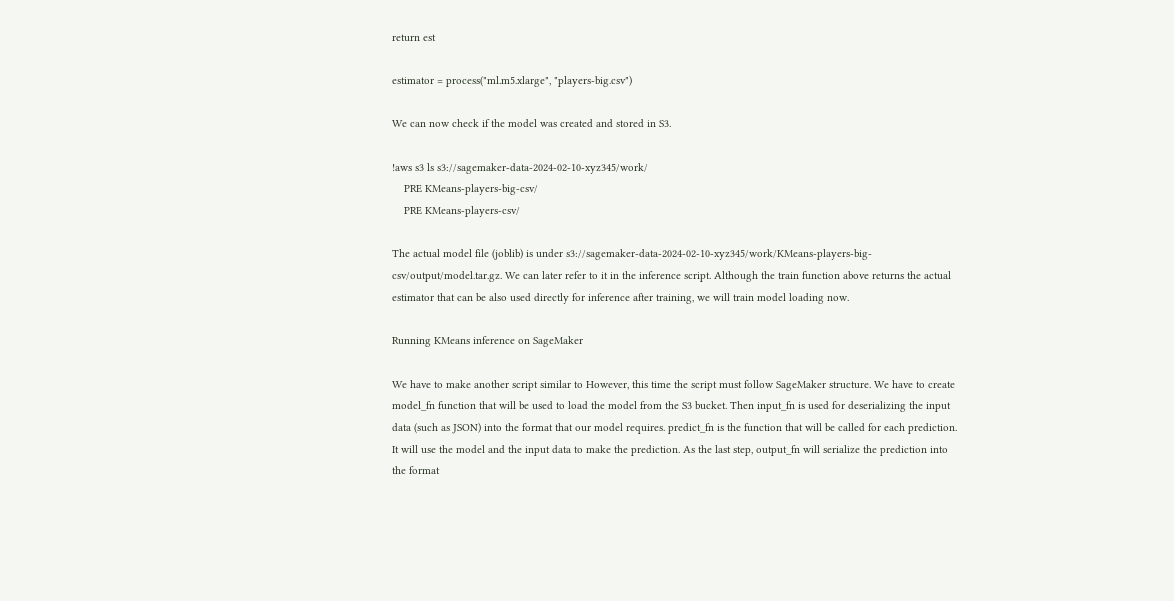return est

estimator = process("ml.m5.xlarge", "players-big.csv")

We can now check if the model was created and stored in S3.

!aws s3 ls s3://sagemaker-data-2024-02-10-xyz345/work/
    PRE KMeans-players-big-csv/
    PRE KMeans-players-csv/

The actual model file (joblib) is under s3://sagemaker-data-2024-02-10-xyz345/work/KMeans-players-big-csv/output/model.tar.gz. We can later refer to it in the inference script. Although the train function above returns the actual estimator that can be also used directly for inference after training, we will train model loading now.

Running KMeans inference on SageMaker

We have to make another script similar to However, this time the script must follow SageMaker structure. We have to create model_fn function that will be used to load the model from the S3 bucket. Then input_fn is used for deserializing the input data (such as JSON) into the format that our model requires. predict_fn is the function that will be called for each prediction. It will use the model and the input data to make the prediction. As the last step, output_fn will serialize the prediction into the format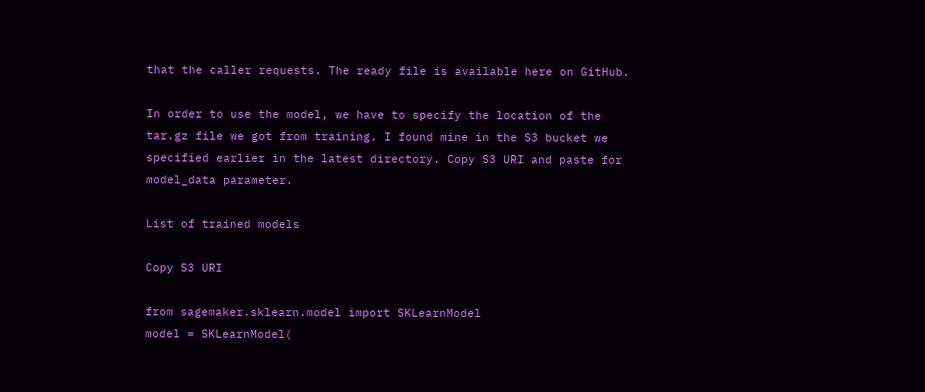that the caller requests. The ready file is available here on GitHub.

In order to use the model, we have to specify the location of the tar.gz file we got from training. I found mine in the S3 bucket we specified earlier in the latest directory. Copy S3 URI and paste for model_data parameter.

List of trained models

Copy S3 URI

from sagemaker.sklearn.model import SKLearnModel
model = SKLearnModel(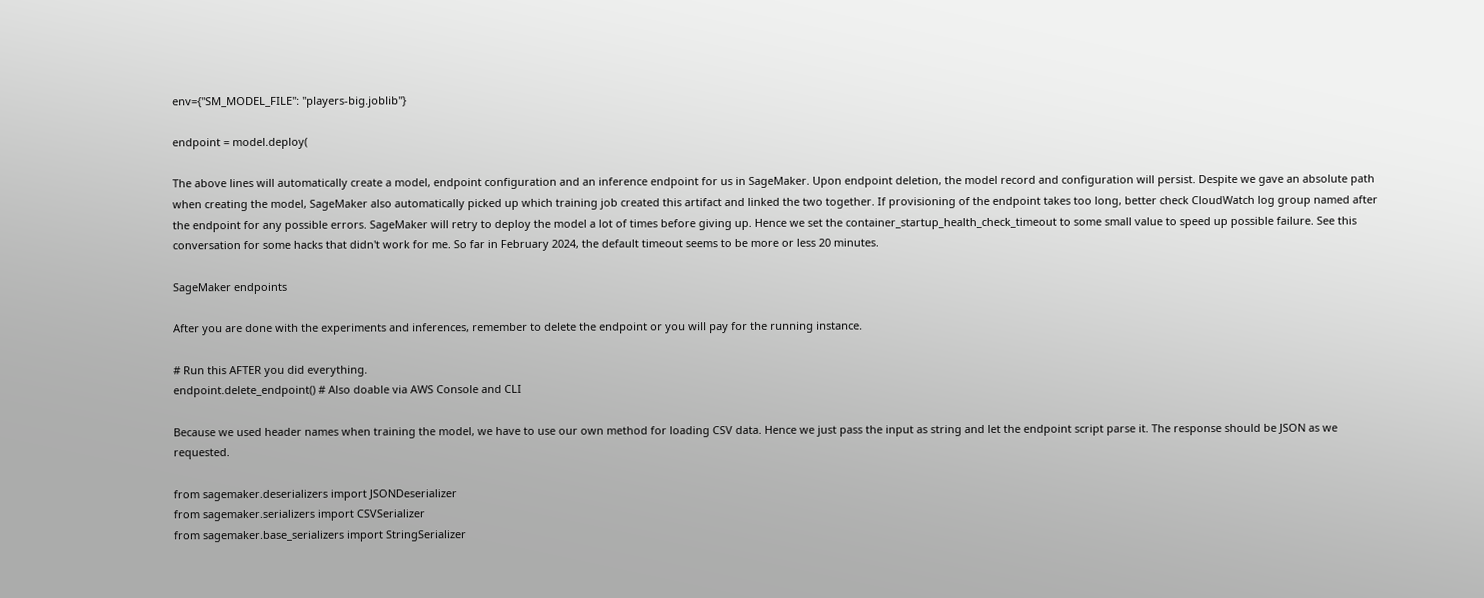env={"SM_MODEL_FILE": "players-big.joblib"}

endpoint = model.deploy(

The above lines will automatically create a model, endpoint configuration and an inference endpoint for us in SageMaker. Upon endpoint deletion, the model record and configuration will persist. Despite we gave an absolute path when creating the model, SageMaker also automatically picked up which training job created this artifact and linked the two together. If provisioning of the endpoint takes too long, better check CloudWatch log group named after the endpoint for any possible errors. SageMaker will retry to deploy the model a lot of times before giving up. Hence we set the container_startup_health_check_timeout to some small value to speed up possible failure. See this conversation for some hacks that didn't work for me. So far in February 2024, the default timeout seems to be more or less 20 minutes.

SageMaker endpoints

After you are done with the experiments and inferences, remember to delete the endpoint or you will pay for the running instance.

# Run this AFTER you did everything.
endpoint.delete_endpoint() # Also doable via AWS Console and CLI

Because we used header names when training the model, we have to use our own method for loading CSV data. Hence we just pass the input as string and let the endpoint script parse it. The response should be JSON as we requested.

from sagemaker.deserializers import JSONDeserializer
from sagemaker.serializers import CSVSerializer
from sagemaker.base_serializers import StringSerializer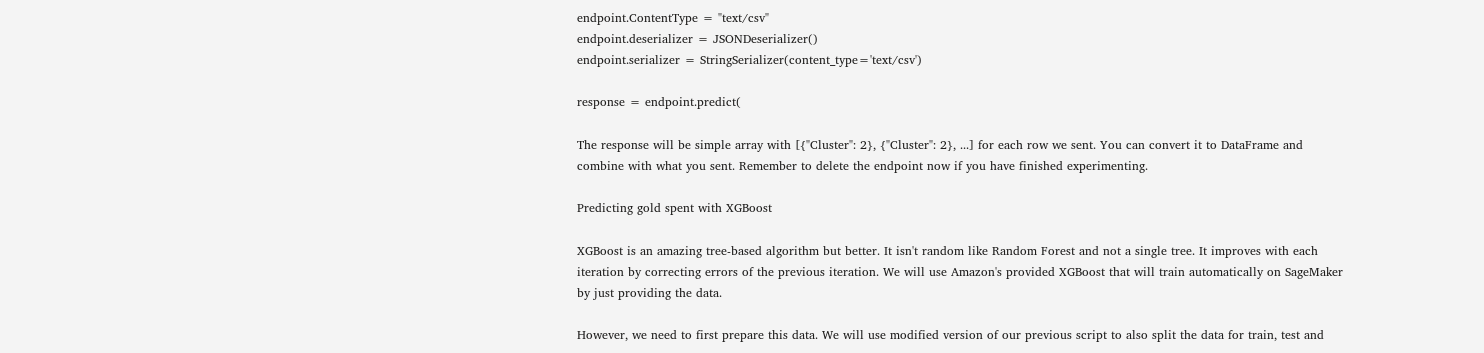endpoint.ContentType = "text/csv"
endpoint.deserializer = JSONDeserializer()
endpoint.serializer = StringSerializer(content_type='text/csv')

response = endpoint.predict(

The response will be simple array with [{"Cluster": 2}, {"Cluster": 2}, ...] for each row we sent. You can convert it to DataFrame and combine with what you sent. Remember to delete the endpoint now if you have finished experimenting.

Predicting gold spent with XGBoost

XGBoost is an amazing tree-based algorithm but better. It isn't random like Random Forest and not a single tree. It improves with each iteration by correcting errors of the previous iteration. We will use Amazon's provided XGBoost that will train automatically on SageMaker by just providing the data.

However, we need to first prepare this data. We will use modified version of our previous script to also split the data for train, test and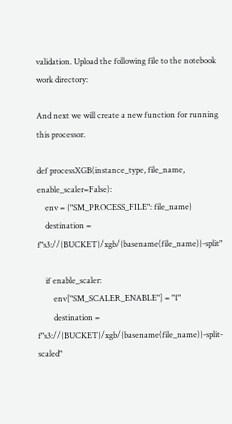validation. Upload the following file to the notebook work directory:

And next we will create a new function for running this processor.

def processXGB(instance_type, file_name, enable_scaler=False):
    env = {"SM_PROCESS_FILE": file_name}
    destination = f"s3://{BUCKET}/xgb/{basename(file_name)}-split"

    if enable_scaler:
        env["SM_SCALER_ENABLE"] = "1"
        destination = f"s3://{BUCKET}/xgb/{basename(file_name)}-split-scaled"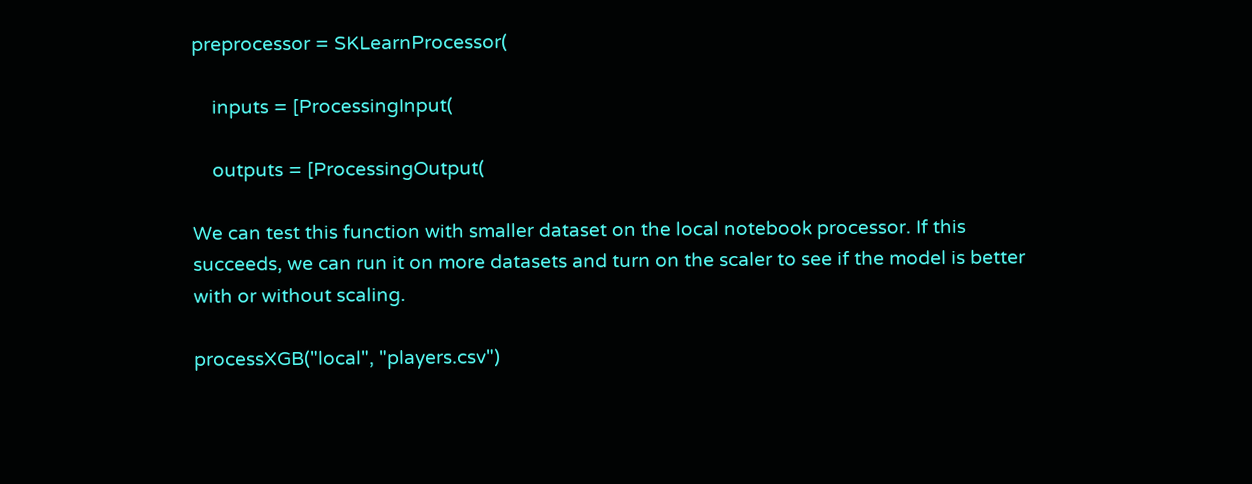preprocessor = SKLearnProcessor(

    inputs = [ProcessingInput(

    outputs = [ProcessingOutput(

We can test this function with smaller dataset on the local notebook processor. If this succeeds, we can run it on more datasets and turn on the scaler to see if the model is better with or without scaling.

processXGB("local", "players.csv")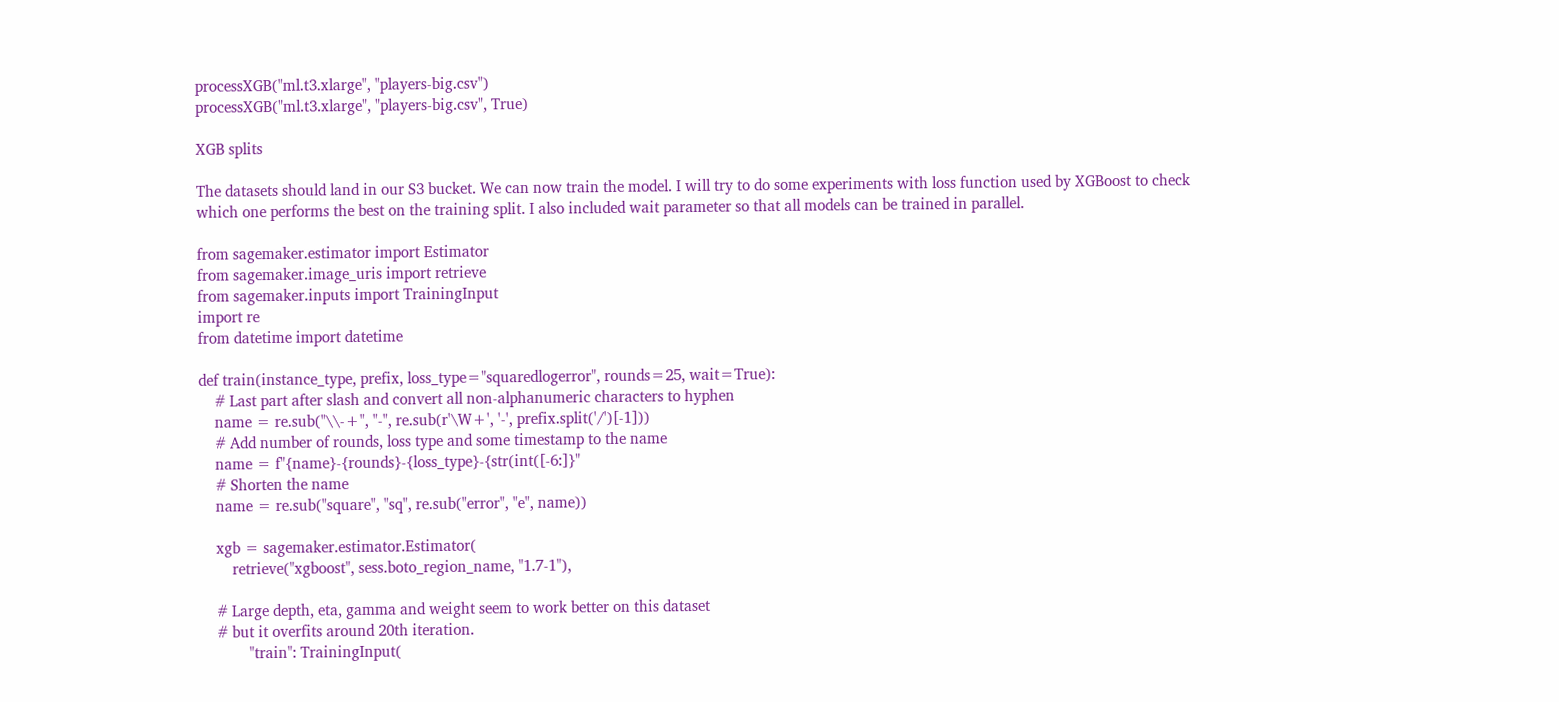processXGB("ml.t3.xlarge", "players-big.csv")
processXGB("ml.t3.xlarge", "players-big.csv", True)

XGB splits

The datasets should land in our S3 bucket. We can now train the model. I will try to do some experiments with loss function used by XGBoost to check which one performs the best on the training split. I also included wait parameter so that all models can be trained in parallel.

from sagemaker.estimator import Estimator
from sagemaker.image_uris import retrieve
from sagemaker.inputs import TrainingInput
import re
from datetime import datetime

def train(instance_type, prefix, loss_type="squaredlogerror", rounds=25, wait=True):
    # Last part after slash and convert all non-alphanumeric characters to hyphen
    name = re.sub("\\-+", "-", re.sub(r'\W+', '-', prefix.split('/')[-1]))
    # Add number of rounds, loss type and some timestamp to the name
    name = f"{name}-{rounds}-{loss_type}-{str(int([-6:]}"
    # Shorten the name
    name = re.sub("square", "sq", re.sub("error", "e", name))

    xgb = sagemaker.estimator.Estimator(
        retrieve("xgboost", sess.boto_region_name, "1.7-1"),

    # Large depth, eta, gamma and weight seem to work better on this dataset
    # but it overfits around 20th iteration.
            "train": TrainingInput(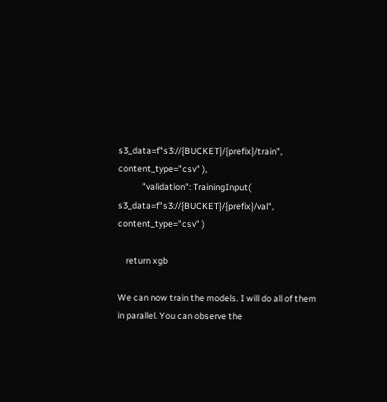s3_data=f"s3://{BUCKET}/{prefix}/train", content_type="csv" ),
            "validation": TrainingInput( s3_data=f"s3://{BUCKET}/{prefix}/val", content_type="csv" )

    return xgb

We can now train the models. I will do all of them in parallel. You can observe the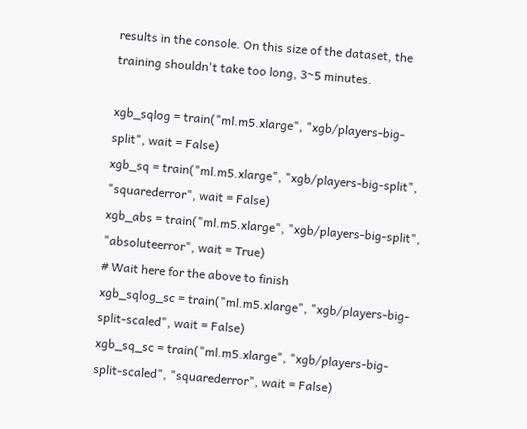results in the console. On this size of the dataset, the training shouldn't take too long, 3~5 minutes.

xgb_sqlog = train("ml.m5.xlarge", "xgb/players-big-split", wait = False)
xgb_sq = train("ml.m5.xlarge", "xgb/players-big-split", "squarederror", wait = False)
xgb_abs = train("ml.m5.xlarge", "xgb/players-big-split", "absoluteerror", wait = True)
# Wait here for the above to finish
xgb_sqlog_sc = train("ml.m5.xlarge", "xgb/players-big-split-scaled", wait = False)
xgb_sq_sc = train("ml.m5.xlarge", "xgb/players-big-split-scaled", "squarederror", wait = False)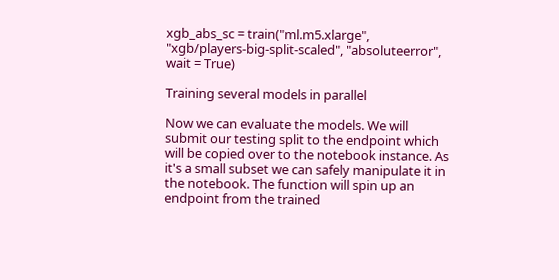xgb_abs_sc = train("ml.m5.xlarge", "xgb/players-big-split-scaled", "absoluteerror", wait = True)

Training several models in parallel

Now we can evaluate the models. We will submit our testing split to the endpoint which will be copied over to the notebook instance. As it's a small subset we can safely manipulate it in the notebook. The function will spin up an endpoint from the trained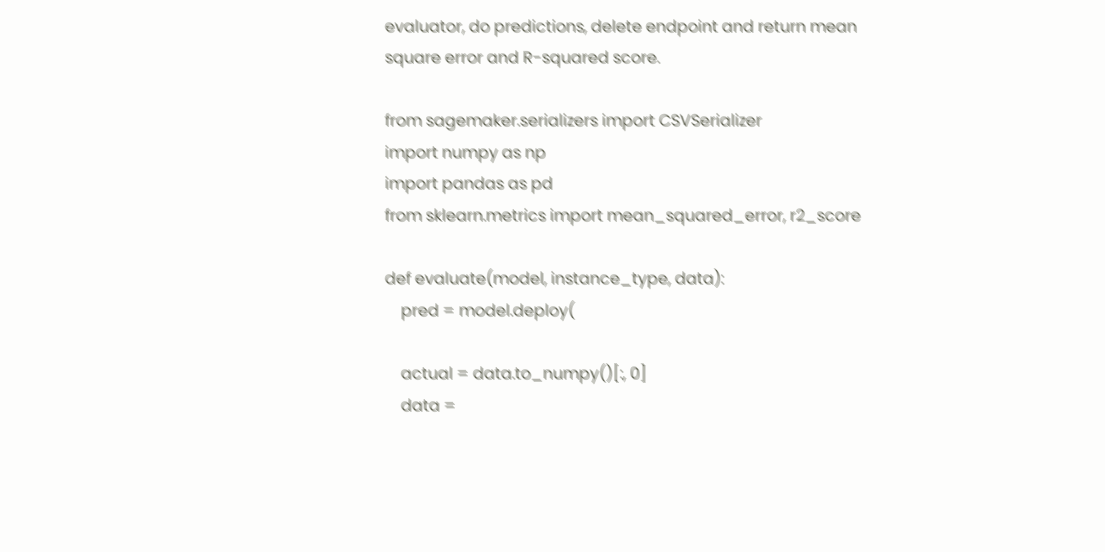evaluator, do predictions, delete endpoint and return mean square error and R-squared score.

from sagemaker.serializers import CSVSerializer
import numpy as np
import pandas as pd
from sklearn.metrics import mean_squared_error, r2_score

def evaluate(model, instance_type, data):
    pred = model.deploy(

    actual = data.to_numpy()[:, 0]
    data =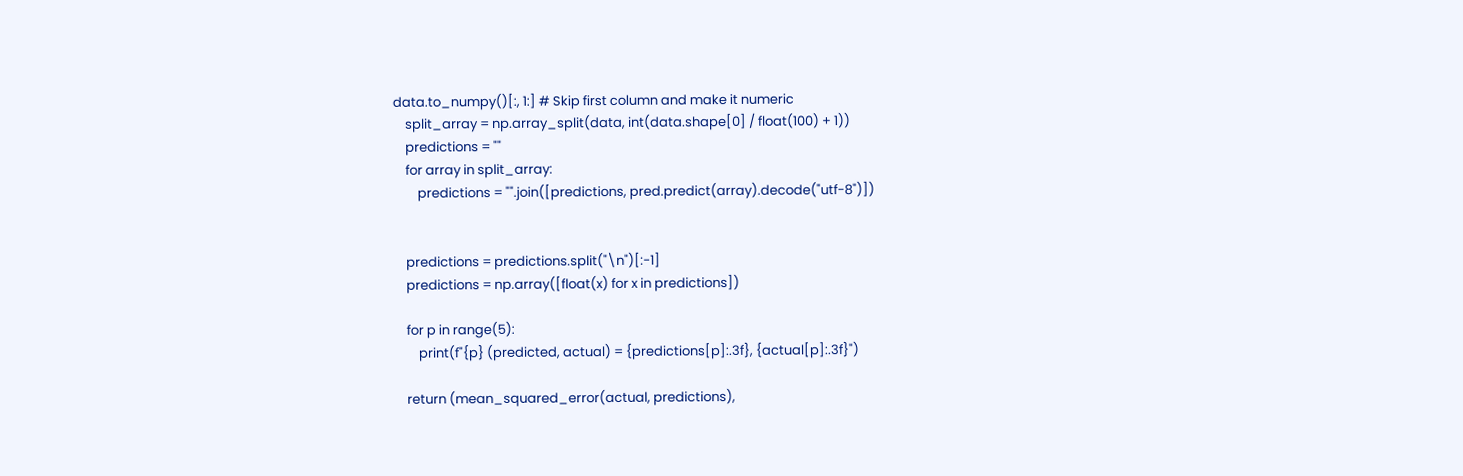data.to_numpy()[:, 1:] # Skip first column and make it numeric
    split_array = np.array_split(data, int(data.shape[0] / float(100) + 1))
    predictions = ""
    for array in split_array:
        predictions = "".join([predictions, pred.predict(array).decode("utf-8")])


    predictions = predictions.split("\n")[:-1]
    predictions = np.array([float(x) for x in predictions])

    for p in range(5):
        print(f"{p} (predicted, actual) = {predictions[p]:.3f}, {actual[p]:.3f}")

    return (mean_squared_error(actual, predictions),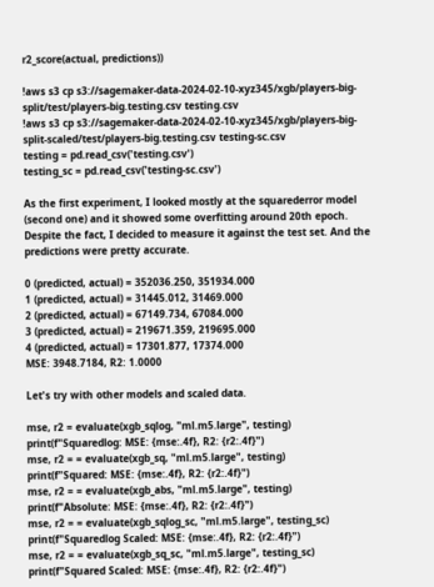r2_score(actual, predictions))

!aws s3 cp s3://sagemaker-data-2024-02-10-xyz345/xgb/players-big-split/test/players-big.testing.csv testing.csv
!aws s3 cp s3://sagemaker-data-2024-02-10-xyz345/xgb/players-big-split-scaled/test/players-big.testing.csv testing-sc.csv
testing = pd.read_csv('testing.csv')
testing_sc = pd.read_csv('testing-sc.csv')

As the first experiment, I looked mostly at the squarederror model (second one) and it showed some overfitting around 20th epoch. Despite the fact, I decided to measure it against the test set. And the predictions were pretty accurate.

0 (predicted, actual) = 352036.250, 351934.000
1 (predicted, actual) = 31445.012, 31469.000
2 (predicted, actual) = 67149.734, 67084.000
3 (predicted, actual) = 219671.359, 219695.000
4 (predicted, actual) = 17301.877, 17374.000
MSE: 3948.7184, R2: 1.0000

Let's try with other models and scaled data.

mse, r2 = evaluate(xgb_sqlog, "ml.m5.large", testing)
print(f"Squaredlog: MSE: {mse:.4f}, R2: {r2:.4f}")
mse, r2 = = evaluate(xgb_sq, "ml.m5.large", testing)
print(f"Squared: MSE: {mse:.4f}, R2: {r2:.4f}")
mse, r2 = = evaluate(xgb_abs, "ml.m5.large", testing)
print(f"Absolute: MSE: {mse:.4f}, R2: {r2:.4f}")
mse, r2 = = evaluate(xgb_sqlog_sc, "ml.m5.large", testing_sc)
print(f"Squaredlog Scaled: MSE: {mse:.4f}, R2: {r2:.4f}")
mse, r2 = = evaluate(xgb_sq_sc, "ml.m5.large", testing_sc)
print(f"Squared Scaled: MSE: {mse:.4f}, R2: {r2:.4f}")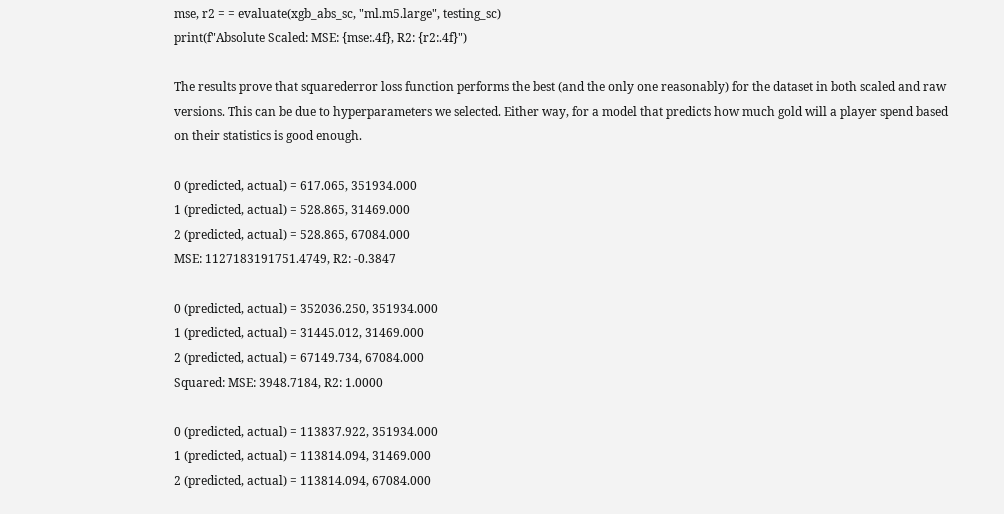mse, r2 = = evaluate(xgb_abs_sc, "ml.m5.large", testing_sc)
print(f"Absolute Scaled: MSE: {mse:.4f}, R2: {r2:.4f}")

The results prove that squarederror loss function performs the best (and the only one reasonably) for the dataset in both scaled and raw versions. This can be due to hyperparameters we selected. Either way, for a model that predicts how much gold will a player spend based on their statistics is good enough.

0 (predicted, actual) = 617.065, 351934.000
1 (predicted, actual) = 528.865, 31469.000
2 (predicted, actual) = 528.865, 67084.000
MSE: 1127183191751.4749, R2: -0.3847

0 (predicted, actual) = 352036.250, 351934.000
1 (predicted, actual) = 31445.012, 31469.000
2 (predicted, actual) = 67149.734, 67084.000
Squared: MSE: 3948.7184, R2: 1.0000

0 (predicted, actual) = 113837.922, 351934.000
1 (predicted, actual) = 113814.094, 31469.000
2 (predicted, actual) = 113814.094, 67084.000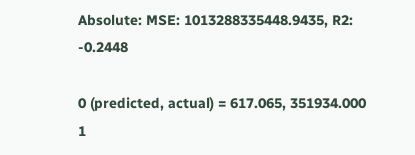Absolute: MSE: 1013288335448.9435, R2: -0.2448

0 (predicted, actual) = 617.065, 351934.000
1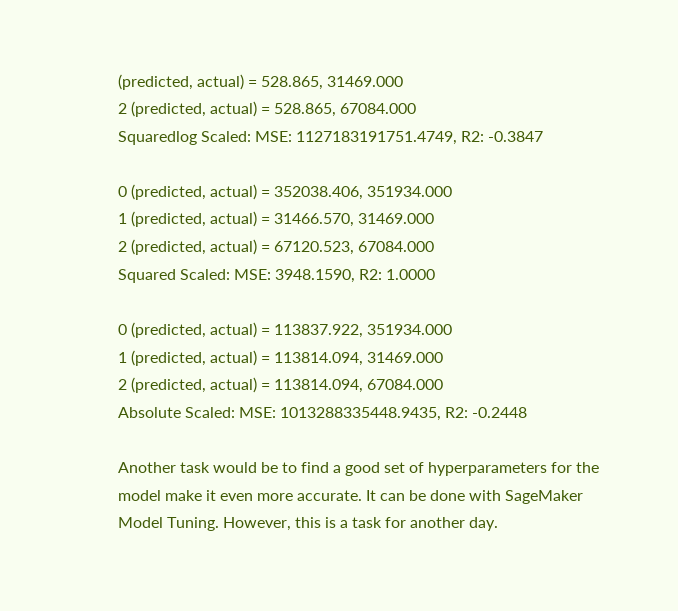(predicted, actual) = 528.865, 31469.000
2 (predicted, actual) = 528.865, 67084.000
Squaredlog Scaled: MSE: 1127183191751.4749, R2: -0.3847

0 (predicted, actual) = 352038.406, 351934.000
1 (predicted, actual) = 31466.570, 31469.000
2 (predicted, actual) = 67120.523, 67084.000
Squared Scaled: MSE: 3948.1590, R2: 1.0000

0 (predicted, actual) = 113837.922, 351934.000
1 (predicted, actual) = 113814.094, 31469.000
2 (predicted, actual) = 113814.094, 67084.000
Absolute Scaled: MSE: 1013288335448.9435, R2: -0.2448

Another task would be to find a good set of hyperparameters for the model make it even more accurate. It can be done with SageMaker Model Tuning. However, this is a task for another day.